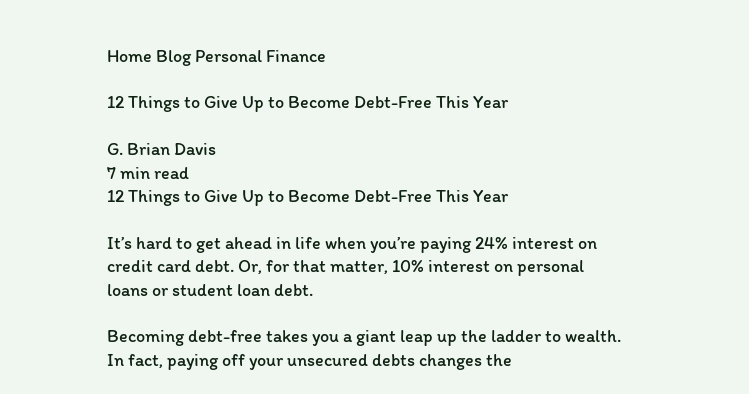Home Blog Personal Finance

12 Things to Give Up to Become Debt-Free This Year

G. Brian Davis
7 min read
12 Things to Give Up to Become Debt-Free This Year

It’s hard to get ahead in life when you’re paying 24% interest on credit card debt. Or, for that matter, 10% interest on personal loans or student loan debt.

Becoming debt-free takes you a giant leap up the ladder to wealth. In fact, paying off your unsecured debts changes the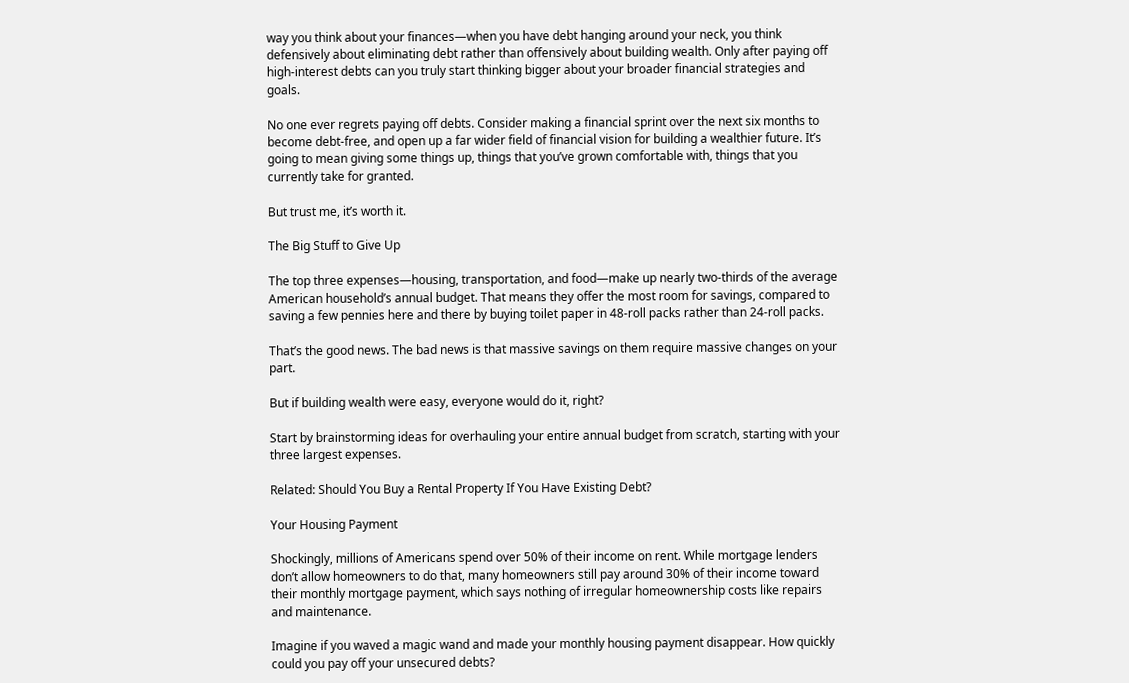way you think about your finances—when you have debt hanging around your neck, you think defensively about eliminating debt rather than offensively about building wealth. Only after paying off high-interest debts can you truly start thinking bigger about your broader financial strategies and goals.

No one ever regrets paying off debts. Consider making a financial sprint over the next six months to become debt-free, and open up a far wider field of financial vision for building a wealthier future. It’s going to mean giving some things up, things that you’ve grown comfortable with, things that you currently take for granted.

But trust me, it’s worth it.

The Big Stuff to Give Up

The top three expenses—housing, transportation, and food—make up nearly two-thirds of the average American household’s annual budget. That means they offer the most room for savings, compared to saving a few pennies here and there by buying toilet paper in 48-roll packs rather than 24-roll packs.

That’s the good news. The bad news is that massive savings on them require massive changes on your part.

But if building wealth were easy, everyone would do it, right?

Start by brainstorming ideas for overhauling your entire annual budget from scratch, starting with your three largest expenses.

Related: Should You Buy a Rental Property If You Have Existing Debt?

Your Housing Payment

Shockingly, millions of Americans spend over 50% of their income on rent. While mortgage lenders don’t allow homeowners to do that, many homeowners still pay around 30% of their income toward their monthly mortgage payment, which says nothing of irregular homeownership costs like repairs and maintenance.

Imagine if you waved a magic wand and made your monthly housing payment disappear. How quickly could you pay off your unsecured debts?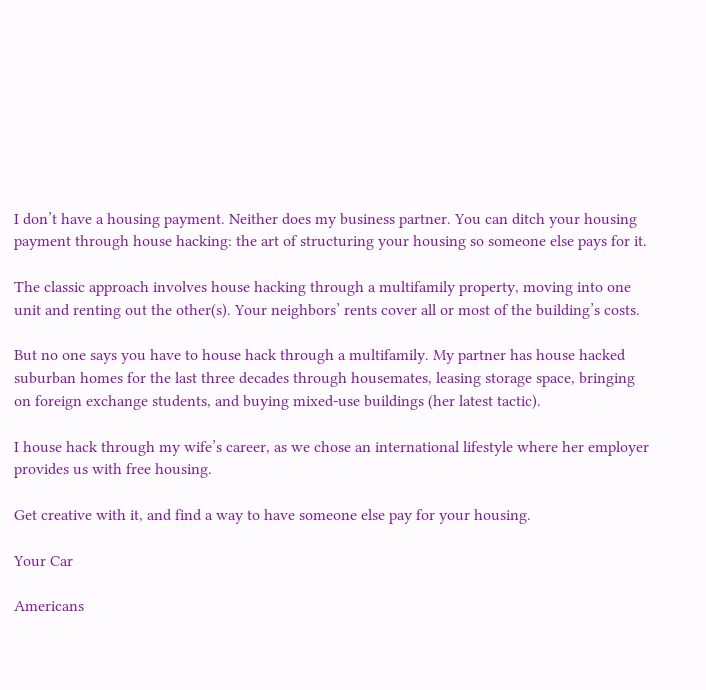I don’t have a housing payment. Neither does my business partner. You can ditch your housing payment through house hacking: the art of structuring your housing so someone else pays for it.

The classic approach involves house hacking through a multifamily property, moving into one unit and renting out the other(s). Your neighbors’ rents cover all or most of the building’s costs.

But no one says you have to house hack through a multifamily. My partner has house hacked suburban homes for the last three decades through housemates, leasing storage space, bringing on foreign exchange students, and buying mixed-use buildings (her latest tactic).

I house hack through my wife’s career, as we chose an international lifestyle where her employer provides us with free housing.

Get creative with it, and find a way to have someone else pay for your housing.

Your Car

Americans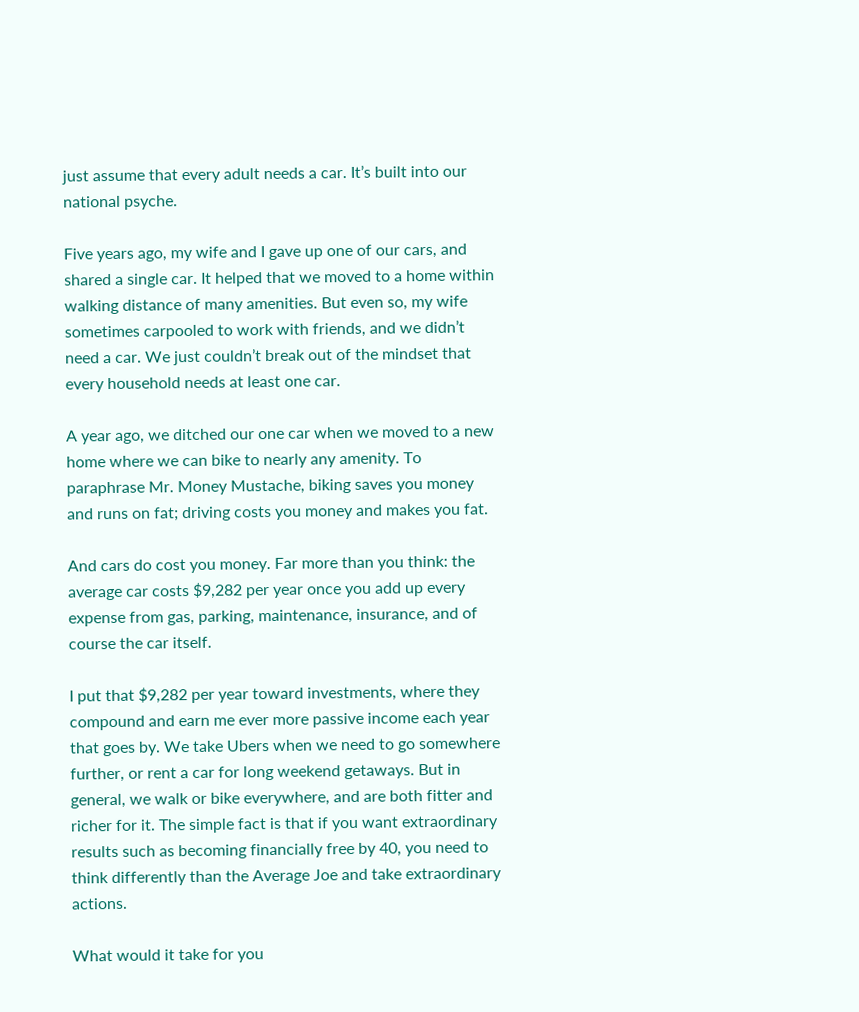just assume that every adult needs a car. It’s built into our national psyche.

Five years ago, my wife and I gave up one of our cars, and shared a single car. It helped that we moved to a home within walking distance of many amenities. But even so, my wife sometimes carpooled to work with friends, and we didn’t need a car. We just couldn’t break out of the mindset that every household needs at least one car.

A year ago, we ditched our one car when we moved to a new home where we can bike to nearly any amenity. To paraphrase Mr. Money Mustache, biking saves you money and runs on fat; driving costs you money and makes you fat.

And cars do cost you money. Far more than you think: the average car costs $9,282 per year once you add up every expense from gas, parking, maintenance, insurance, and of course the car itself.

I put that $9,282 per year toward investments, where they compound and earn me ever more passive income each year that goes by. We take Ubers when we need to go somewhere further, or rent a car for long weekend getaways. But in general, we walk or bike everywhere, and are both fitter and richer for it. The simple fact is that if you want extraordinary results such as becoming financially free by 40, you need to think differently than the Average Joe and take extraordinary actions.

What would it take for you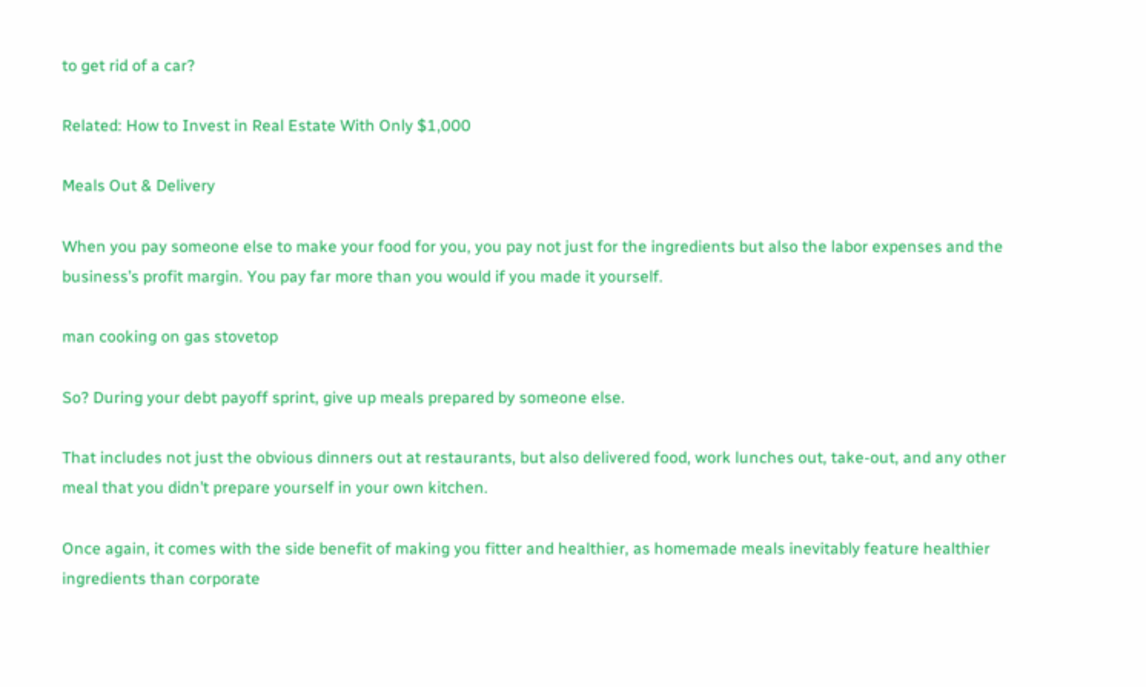to get rid of a car?

Related: How to Invest in Real Estate With Only $1,000

Meals Out & Delivery

When you pay someone else to make your food for you, you pay not just for the ingredients but also the labor expenses and the business’s profit margin. You pay far more than you would if you made it yourself.

man cooking on gas stovetop

So? During your debt payoff sprint, give up meals prepared by someone else.

That includes not just the obvious dinners out at restaurants, but also delivered food, work lunches out, take-out, and any other meal that you didn’t prepare yourself in your own kitchen.

Once again, it comes with the side benefit of making you fitter and healthier, as homemade meals inevitably feature healthier ingredients than corporate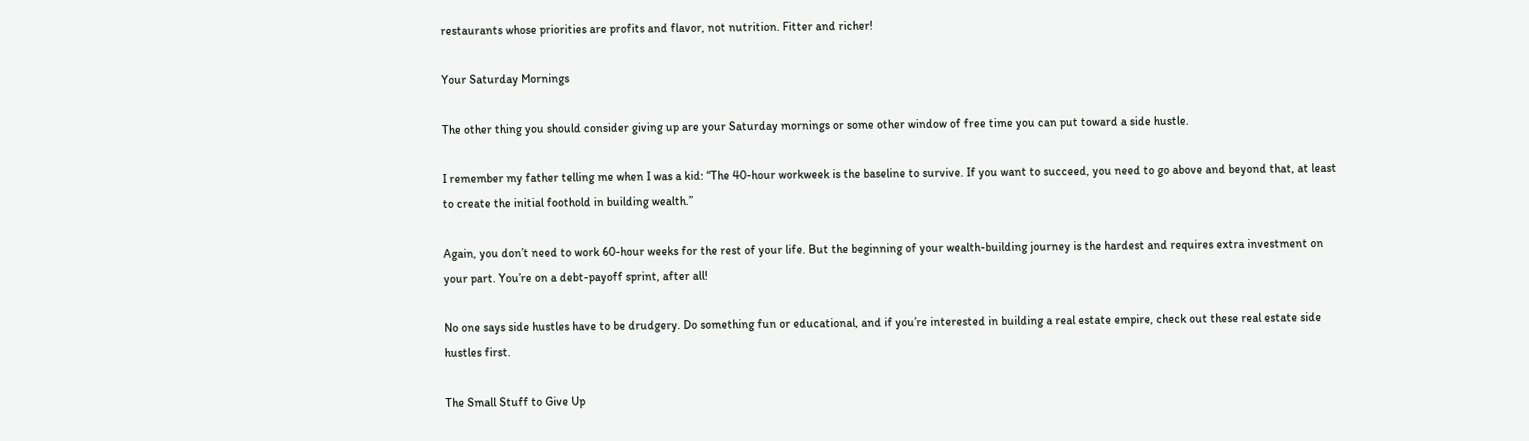restaurants whose priorities are profits and flavor, not nutrition. Fitter and richer!

Your Saturday Mornings

The other thing you should consider giving up are your Saturday mornings or some other window of free time you can put toward a side hustle.

I remember my father telling me when I was a kid: “The 40-hour workweek is the baseline to survive. If you want to succeed, you need to go above and beyond that, at least to create the initial foothold in building wealth.”

Again, you don’t need to work 60-hour weeks for the rest of your life. But the beginning of your wealth-building journey is the hardest and requires extra investment on your part. You’re on a debt-payoff sprint, after all!

No one says side hustles have to be drudgery. Do something fun or educational, and if you’re interested in building a real estate empire, check out these real estate side hustles first.

The Small Stuff to Give Up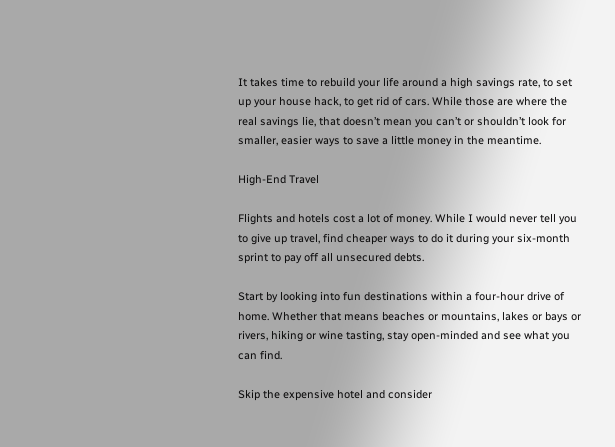It takes time to rebuild your life around a high savings rate, to set up your house hack, to get rid of cars. While those are where the real savings lie, that doesn’t mean you can’t or shouldn’t look for smaller, easier ways to save a little money in the meantime.

High-End Travel

Flights and hotels cost a lot of money. While I would never tell you to give up travel, find cheaper ways to do it during your six-month sprint to pay off all unsecured debts.

Start by looking into fun destinations within a four-hour drive of home. Whether that means beaches or mountains, lakes or bays or rivers, hiking or wine tasting, stay open-minded and see what you can find.

Skip the expensive hotel and consider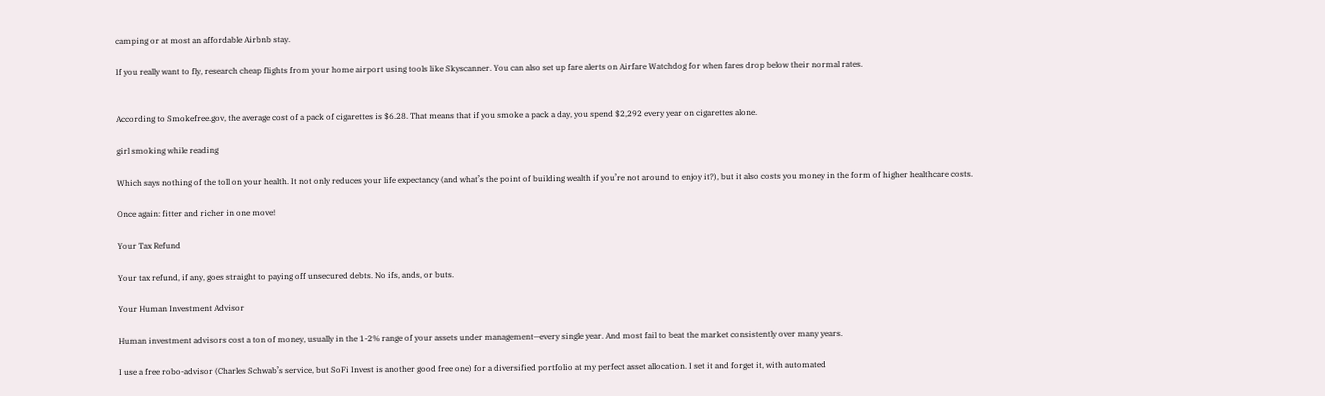camping or at most an affordable Airbnb stay.

If you really want to fly, research cheap flights from your home airport using tools like Skyscanner. You can also set up fare alerts on Airfare Watchdog for when fares drop below their normal rates.


According to Smokefree.gov, the average cost of a pack of cigarettes is $6.28. That means that if you smoke a pack a day, you spend $2,292 every year on cigarettes alone.

girl smoking while reading

Which says nothing of the toll on your health. It not only reduces your life expectancy (and what’s the point of building wealth if you’re not around to enjoy it?), but it also costs you money in the form of higher healthcare costs.

Once again: fitter and richer in one move!

Your Tax Refund

Your tax refund, if any, goes straight to paying off unsecured debts. No ifs, ands, or buts.

Your Human Investment Advisor

Human investment advisors cost a ton of money, usually in the 1-2% range of your assets under management—every single year. And most fail to beat the market consistently over many years.

I use a free robo-advisor (Charles Schwab’s service, but SoFi Invest is another good free one) for a diversified portfolio at my perfect asset allocation. I set it and forget it, with automated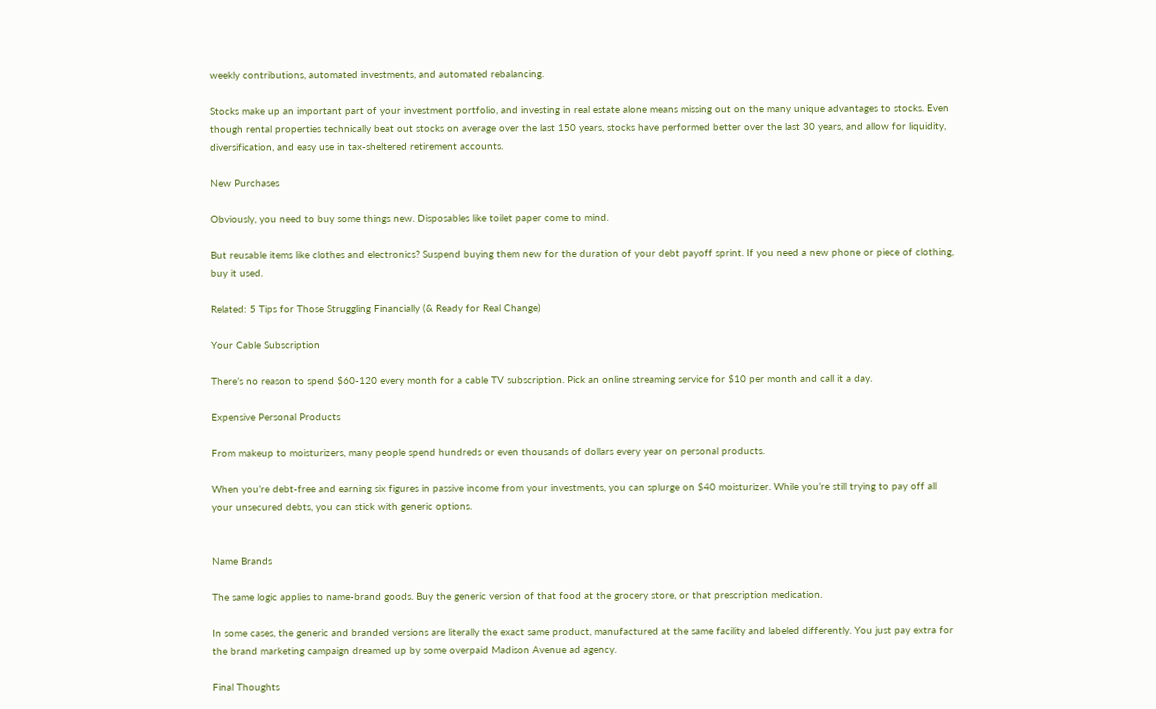weekly contributions, automated investments, and automated rebalancing.

Stocks make up an important part of your investment portfolio, and investing in real estate alone means missing out on the many unique advantages to stocks. Even though rental properties technically beat out stocks on average over the last 150 years, stocks have performed better over the last 30 years, and allow for liquidity, diversification, and easy use in tax-sheltered retirement accounts.

New Purchases

Obviously, you need to buy some things new. Disposables like toilet paper come to mind.

But reusable items like clothes and electronics? Suspend buying them new for the duration of your debt payoff sprint. If you need a new phone or piece of clothing, buy it used.

Related: 5 Tips for Those Struggling Financially (& Ready for Real Change)

Your Cable Subscription

There’s no reason to spend $60-120 every month for a cable TV subscription. Pick an online streaming service for $10 per month and call it a day.

Expensive Personal Products

From makeup to moisturizers, many people spend hundreds or even thousands of dollars every year on personal products.

When you’re debt-free and earning six figures in passive income from your investments, you can splurge on $40 moisturizer. While you’re still trying to pay off all your unsecured debts, you can stick with generic options.


Name Brands

The same logic applies to name-brand goods. Buy the generic version of that food at the grocery store, or that prescription medication.

In some cases, the generic and branded versions are literally the exact same product, manufactured at the same facility and labeled differently. You just pay extra for the brand marketing campaign dreamed up by some overpaid Madison Avenue ad agency.

Final Thoughts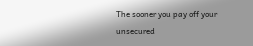The sooner you pay off your unsecured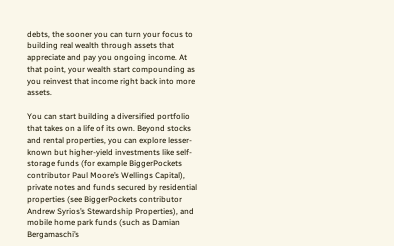debts, the sooner you can turn your focus to building real wealth through assets that appreciate and pay you ongoing income. At that point, your wealth start compounding as you reinvest that income right back into more assets.

You can start building a diversified portfolio that takes on a life of its own. Beyond stocks and rental properties, you can explore lesser-known but higher-yield investments like self-storage funds (for example BiggerPockets contributor Paul Moore’s Wellings Capital), private notes and funds secured by residential properties (see BiggerPockets contributor Andrew Syrios’s Stewardship Properties), and mobile home park funds (such as Damian Bergamaschi’s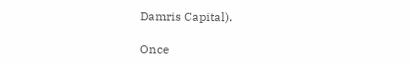Damris Capital).

Once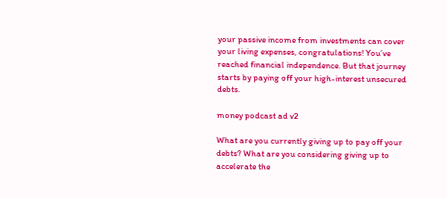your passive income from investments can cover your living expenses, congratulations! You’ve reached financial independence. But that journey starts by paying off your high-interest unsecured debts.

money podcast ad v2

What are you currently giving up to pay off your debts? What are you considering giving up to accelerate the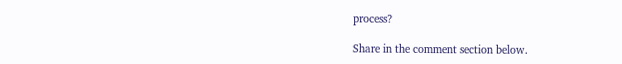process?

Share in the comment section below.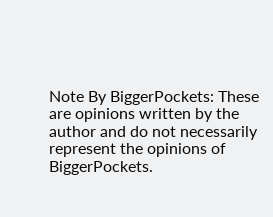Note By BiggerPockets: These are opinions written by the author and do not necessarily represent the opinions of BiggerPockets.